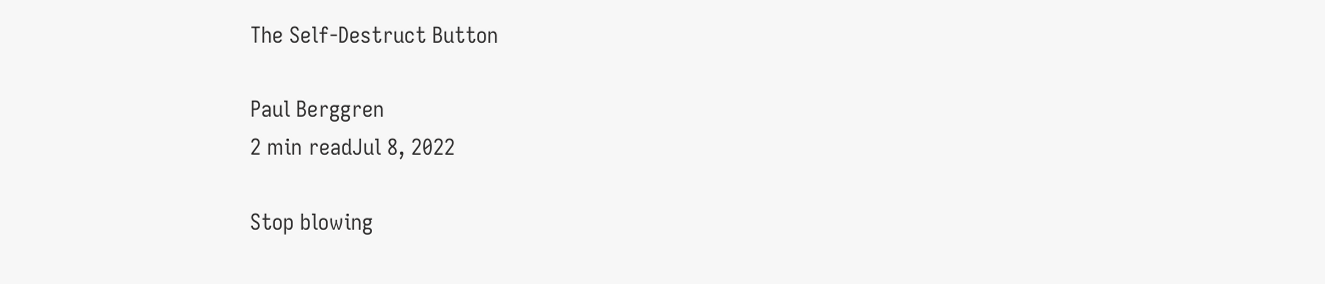The Self-Destruct Button

Paul Berggren
2 min readJul 8, 2022

Stop blowing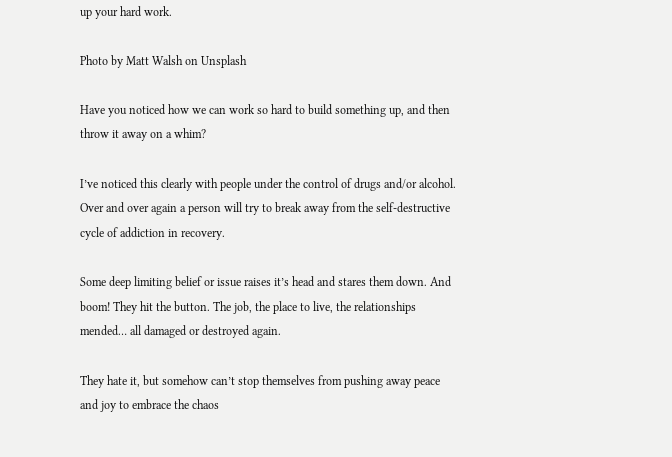up your hard work.

Photo by Matt Walsh on Unsplash

Have you noticed how we can work so hard to build something up, and then throw it away on a whim?

I’ve noticed this clearly with people under the control of drugs and/or alcohol. Over and over again a person will try to break away from the self-destructive cycle of addiction in recovery.

Some deep limiting belief or issue raises it’s head and stares them down. And boom! They hit the button. The job, the place to live, the relationships mended… all damaged or destroyed again.

They hate it, but somehow can’t stop themselves from pushing away peace and joy to embrace the chaos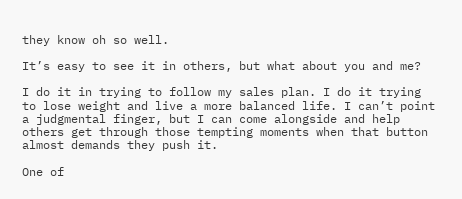they know oh so well.

It’s easy to see it in others, but what about you and me?

I do it in trying to follow my sales plan. I do it trying to lose weight and live a more balanced life. I can’t point a judgmental finger, but I can come alongside and help others get through those tempting moments when that button almost demands they push it.

One of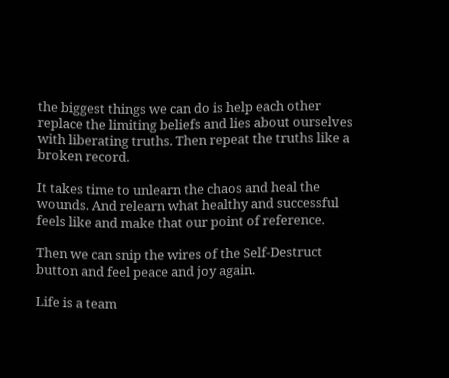the biggest things we can do is help each other replace the limiting beliefs and lies about ourselves with liberating truths. Then repeat the truths like a broken record.

It takes time to unlearn the chaos and heal the wounds. And relearn what healthy and successful feels like and make that our point of reference.

Then we can snip the wires of the Self-Destruct button and feel peace and joy again.

Life is a team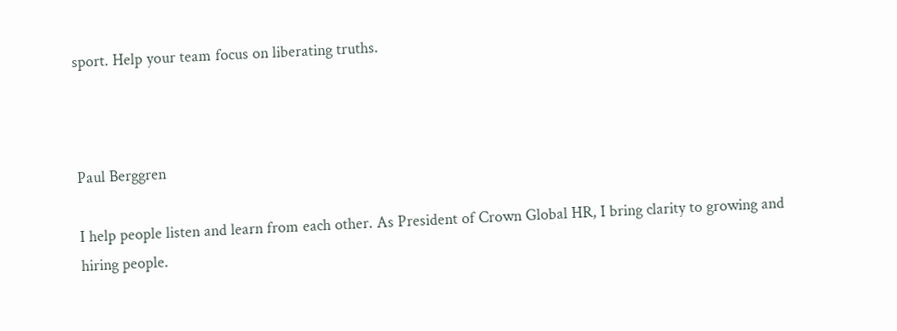sport. Help your team focus on liberating truths.



Paul Berggren

I help people listen and learn from each other. As President of Crown Global HR, I bring clarity to growing and hiring people.